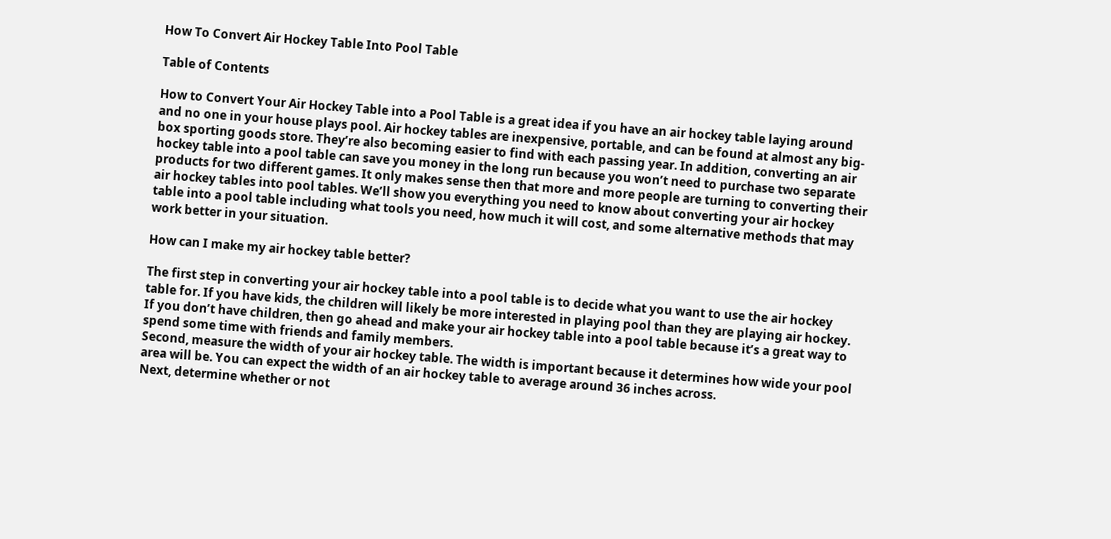How To Convert Air Hockey Table Into Pool Table

Table of Contents

How to Convert Your Air Hockey Table into a Pool Table is a great idea if you have an air hockey table laying around and no one in your house plays pool. Air hockey tables are inexpensive, portable, and can be found at almost any big-box sporting goods store. They’re also becoming easier to find with each passing year. In addition, converting an air hockey table into a pool table can save you money in the long run because you won’t need to purchase two separate products for two different games. It only makes sense then that more and more people are turning to converting their air hockey tables into pool tables. We’ll show you everything you need to know about converting your air hockey table into a pool table including what tools you need, how much it will cost, and some alternative methods that may work better in your situation.

How can I make my air hockey table better?

The first step in converting your air hockey table into a pool table is to decide what you want to use the air hockey table for. If you have kids, the children will likely be more interested in playing pool than they are playing air hockey. If you don’t have children, then go ahead and make your air hockey table into a pool table because it’s a great way to spend some time with friends and family members.
Second, measure the width of your air hockey table. The width is important because it determines how wide your pool area will be. You can expect the width of an air hockey table to average around 36 inches across.
Next, determine whether or not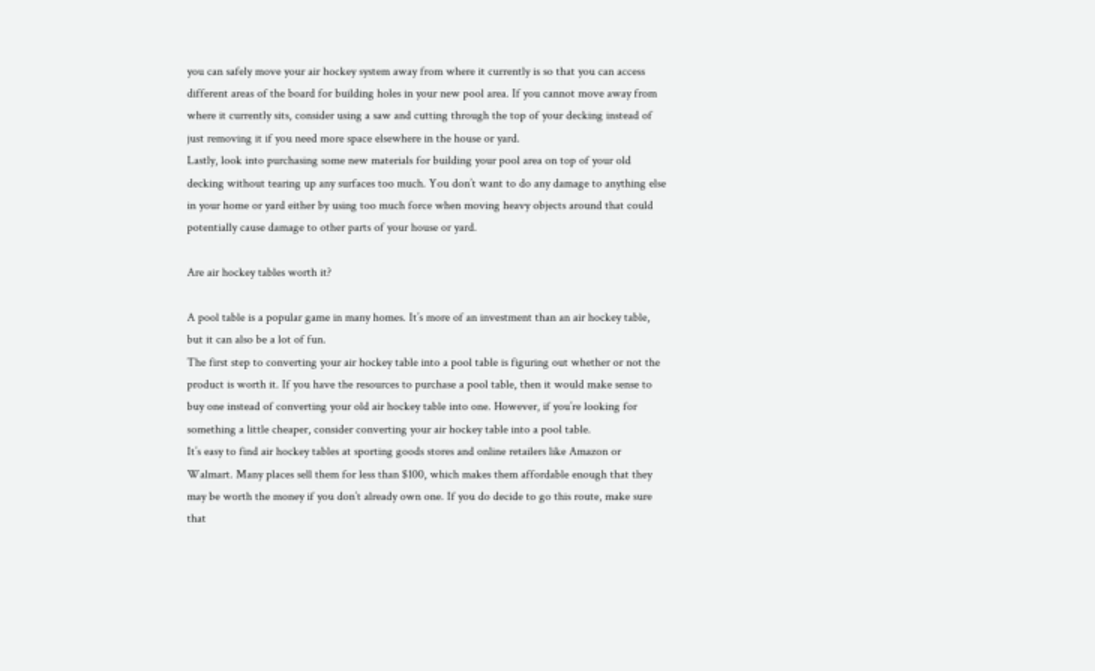you can safely move your air hockey system away from where it currently is so that you can access different areas of the board for building holes in your new pool area. If you cannot move away from where it currently sits, consider using a saw and cutting through the top of your decking instead of just removing it if you need more space elsewhere in the house or yard.
Lastly, look into purchasing some new materials for building your pool area on top of your old decking without tearing up any surfaces too much. You don’t want to do any damage to anything else in your home or yard either by using too much force when moving heavy objects around that could potentially cause damage to other parts of your house or yard.

Are air hockey tables worth it?

A pool table is a popular game in many homes. It’s more of an investment than an air hockey table, but it can also be a lot of fun.
The first step to converting your air hockey table into a pool table is figuring out whether or not the product is worth it. If you have the resources to purchase a pool table, then it would make sense to buy one instead of converting your old air hockey table into one. However, if you’re looking for something a little cheaper, consider converting your air hockey table into a pool table.
It’s easy to find air hockey tables at sporting goods stores and online retailers like Amazon or Walmart. Many places sell them for less than $100, which makes them affordable enough that they may be worth the money if you don’t already own one. If you do decide to go this route, make sure that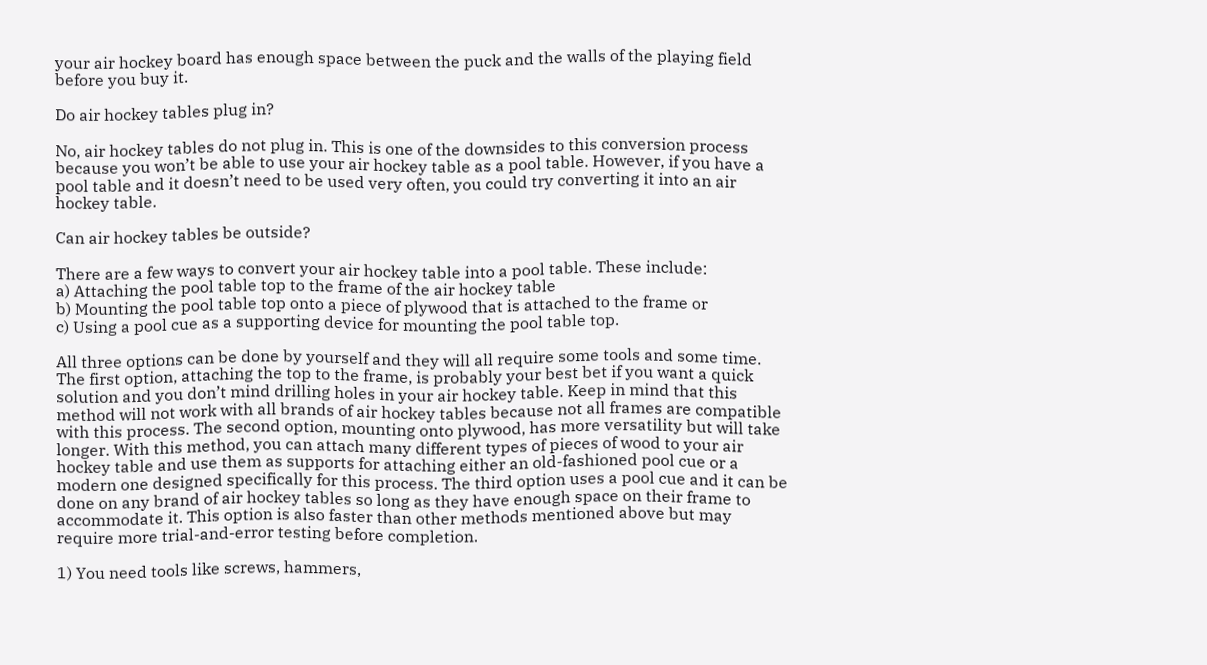your air hockey board has enough space between the puck and the walls of the playing field before you buy it.

Do air hockey tables plug in?

No, air hockey tables do not plug in. This is one of the downsides to this conversion process because you won’t be able to use your air hockey table as a pool table. However, if you have a pool table and it doesn’t need to be used very often, you could try converting it into an air hockey table.

Can air hockey tables be outside?

There are a few ways to convert your air hockey table into a pool table. These include:
a) Attaching the pool table top to the frame of the air hockey table
b) Mounting the pool table top onto a piece of plywood that is attached to the frame or
c) Using a pool cue as a supporting device for mounting the pool table top.

All three options can be done by yourself and they will all require some tools and some time. The first option, attaching the top to the frame, is probably your best bet if you want a quick solution and you don’t mind drilling holes in your air hockey table. Keep in mind that this method will not work with all brands of air hockey tables because not all frames are compatible with this process. The second option, mounting onto plywood, has more versatility but will take longer. With this method, you can attach many different types of pieces of wood to your air hockey table and use them as supports for attaching either an old-fashioned pool cue or a modern one designed specifically for this process. The third option uses a pool cue and it can be done on any brand of air hockey tables so long as they have enough space on their frame to accommodate it. This option is also faster than other methods mentioned above but may require more trial-and-error testing before completion.

1) You need tools like screws, hammers,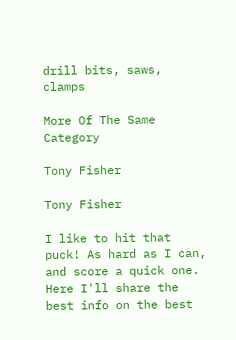drill bits, saws, clamps

More Of The Same Category

Tony Fisher

Tony Fisher

I like to hit that puck! As hard as I can, and score a quick one. Here I'll share the best info on the best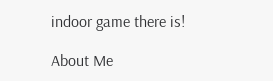indoor game there is!

About Me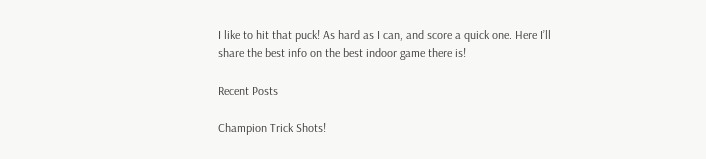I like to hit that puck! As hard as I can, and score a quick one. Here I’ll share the best info on the best indoor game there is!

Recent Posts

Champion Trick Shots!